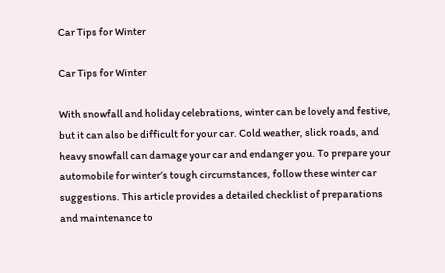Car Tips for Winter

Car Tips for Winter

With snowfall and holiday celebrations, winter can be lovely and festive, but it can also be difficult for your car. Cold weather, slick roads, and heavy snowfall can damage your car and endanger you. To prepare your automobile for winter’s tough circumstances, follow these winter car suggestions. This article provides a detailed checklist of preparations and maintenance to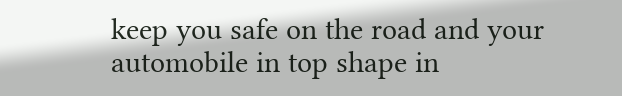keep you safe on the road and your automobile in top shape in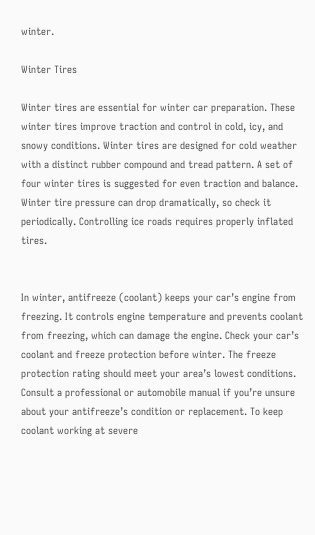winter.

Winter Tires

Winter tires are essential for winter car preparation. These winter tires improve traction and control in cold, icy, and snowy conditions. Winter tires are designed for cold weather with a distinct rubber compound and tread pattern. A set of four winter tires is suggested for even traction and balance. Winter tire pressure can drop dramatically, so check it periodically. Controlling ice roads requires properly inflated tires.


In winter, antifreeze (coolant) keeps your car’s engine from freezing. It controls engine temperature and prevents coolant from freezing, which can damage the engine. Check your car’s coolant and freeze protection before winter. The freeze protection rating should meet your area’s lowest conditions. Consult a professional or automobile manual if you’re unsure about your antifreeze’s condition or replacement. To keep coolant working at severe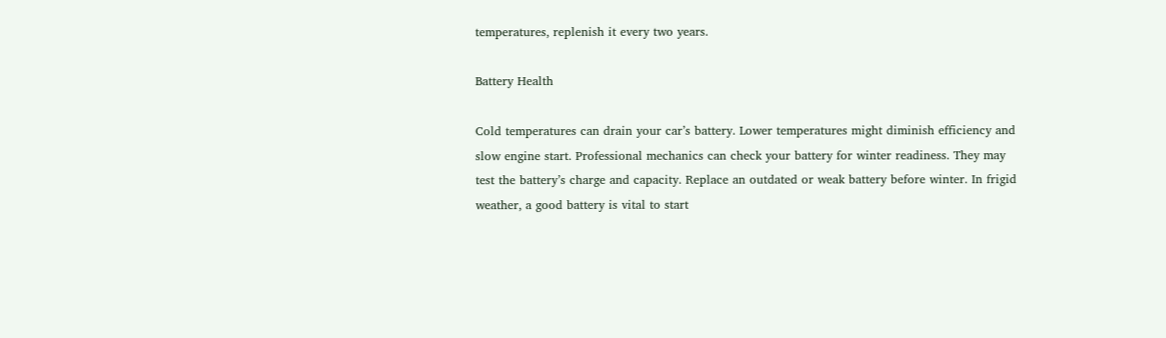temperatures, replenish it every two years.

Battery Health

Cold temperatures can drain your car’s battery. Lower temperatures might diminish efficiency and slow engine start. Professional mechanics can check your battery for winter readiness. They may test the battery’s charge and capacity. Replace an outdated or weak battery before winter. In frigid weather, a good battery is vital to start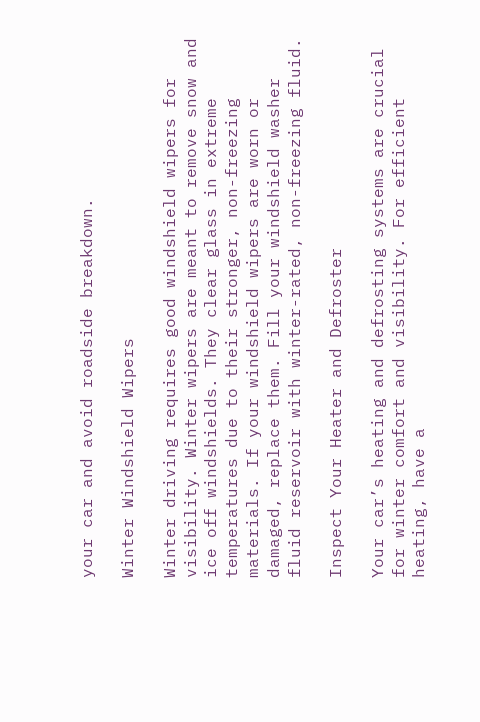your car and avoid roadside breakdown.

Winter Windshield Wipers

Winter driving requires good windshield wipers for visibility. Winter wipers are meant to remove snow and ice off windshields. They clear glass in extreme temperatures due to their stronger, non-freezing materials. If your windshield wipers are worn or damaged, replace them. Fill your windshield washer fluid reservoir with winter-rated, non-freezing fluid.

Inspect Your Heater and Defroster

Your car’s heating and defrosting systems are crucial for winter comfort and visibility. For efficient heating, have a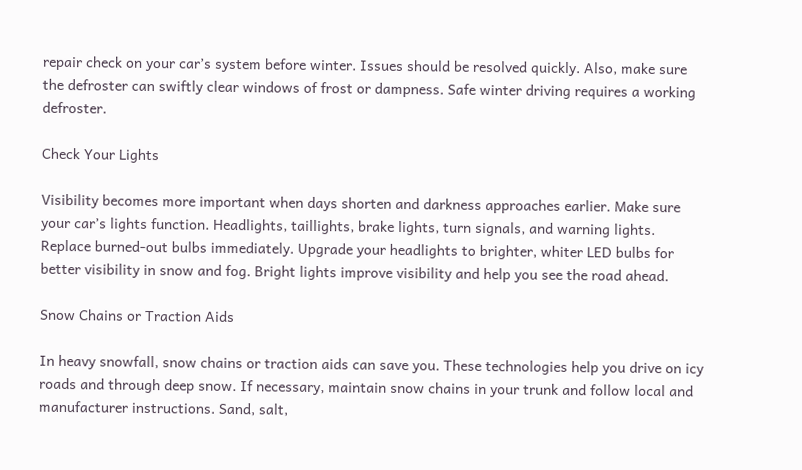repair check on your car’s system before winter. Issues should be resolved quickly. Also, make sure the defroster can swiftly clear windows of frost or dampness. Safe winter driving requires a working defroster.

Check Your Lights

Visibility becomes more important when days shorten and darkness approaches earlier. Make sure your car’s lights function. Headlights, taillights, brake lights, turn signals, and warning lights. Replace burned-out bulbs immediately. Upgrade your headlights to brighter, whiter LED bulbs for better visibility in snow and fog. Bright lights improve visibility and help you see the road ahead.

Snow Chains or Traction Aids

In heavy snowfall, snow chains or traction aids can save you. These technologies help you drive on icy roads and through deep snow. If necessary, maintain snow chains in your trunk and follow local and manufacturer instructions. Sand, salt,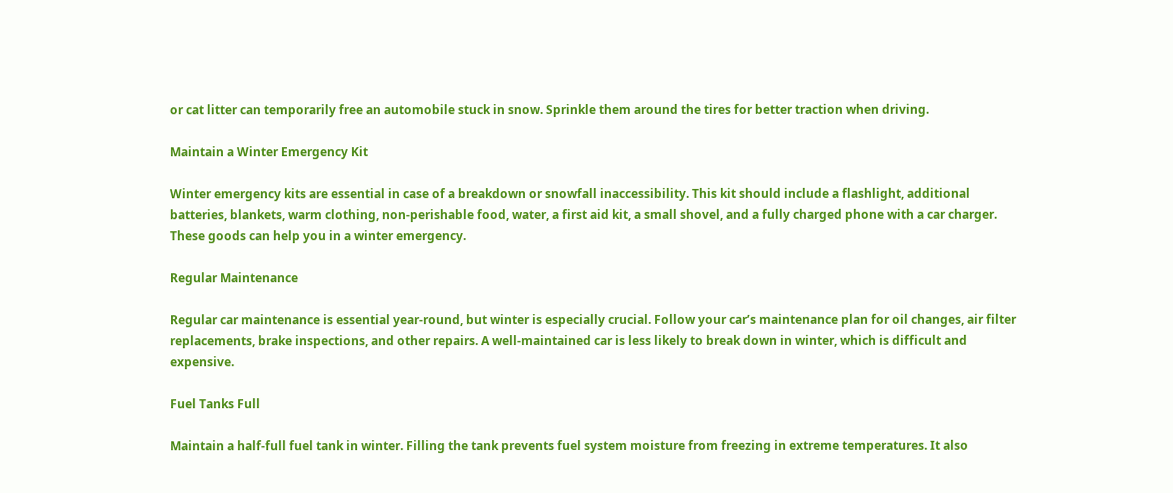or cat litter can temporarily free an automobile stuck in snow. Sprinkle them around the tires for better traction when driving.

Maintain a Winter Emergency Kit

Winter emergency kits are essential in case of a breakdown or snowfall inaccessibility. This kit should include a flashlight, additional batteries, blankets, warm clothing, non-perishable food, water, a first aid kit, a small shovel, and a fully charged phone with a car charger. These goods can help you in a winter emergency.

Regular Maintenance

Regular car maintenance is essential year-round, but winter is especially crucial. Follow your car’s maintenance plan for oil changes, air filter replacements, brake inspections, and other repairs. A well-maintained car is less likely to break down in winter, which is difficult and expensive.

Fuel Tanks Full

Maintain a half-full fuel tank in winter. Filling the tank prevents fuel system moisture from freezing in extreme temperatures. It also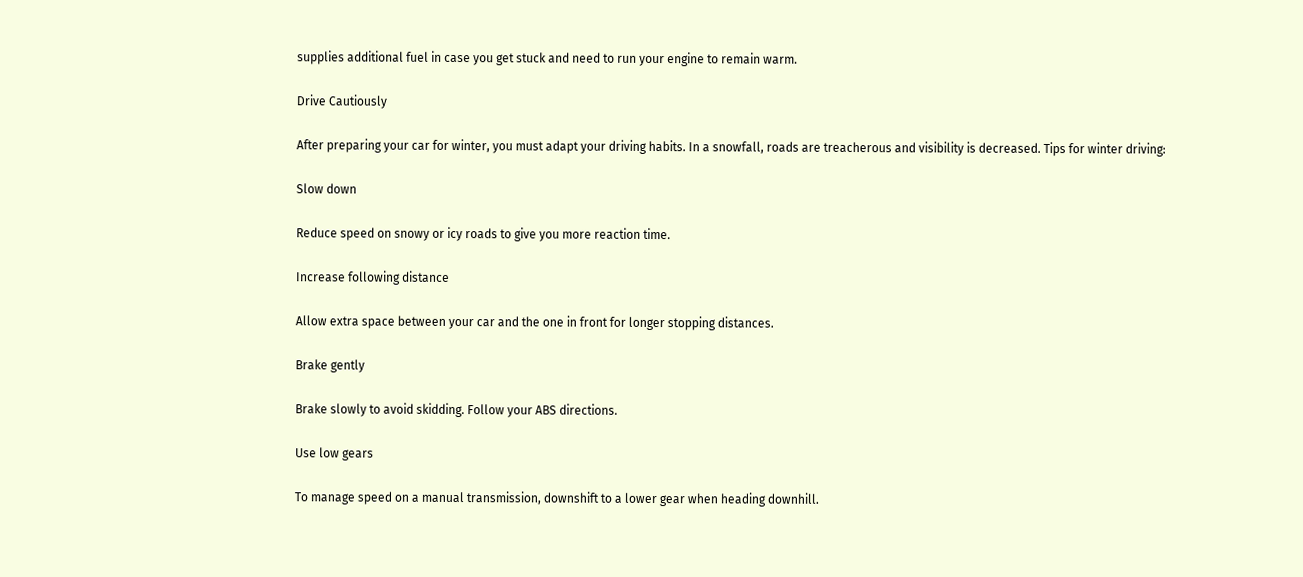supplies additional fuel in case you get stuck and need to run your engine to remain warm.

Drive Cautiously

After preparing your car for winter, you must adapt your driving habits. In a snowfall, roads are treacherous and visibility is decreased. Tips for winter driving:

Slow down

Reduce speed on snowy or icy roads to give you more reaction time.

Increase following distance

Allow extra space between your car and the one in front for longer stopping distances.

Brake gently

Brake slowly to avoid skidding. Follow your ABS directions.

Use low gears

To manage speed on a manual transmission, downshift to a lower gear when heading downhill.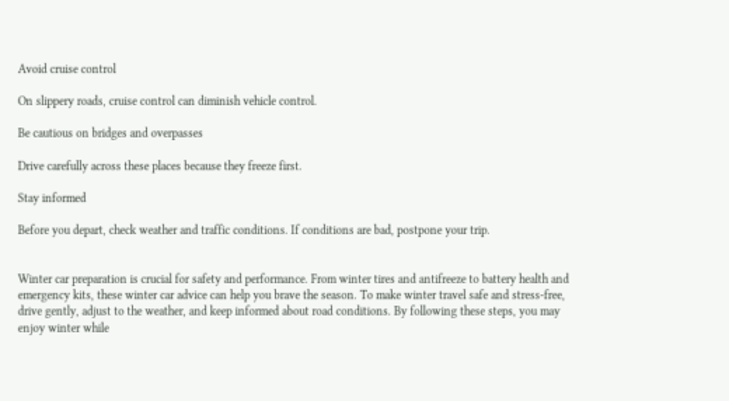Avoid cruise control

On slippery roads, cruise control can diminish vehicle control.

Be cautious on bridges and overpasses

Drive carefully across these places because they freeze first.

Stay informed

Before you depart, check weather and traffic conditions. If conditions are bad, postpone your trip.


Winter car preparation is crucial for safety and performance. From winter tires and antifreeze to battery health and emergency kits, these winter car advice can help you brave the season. To make winter travel safe and stress-free, drive gently, adjust to the weather, and keep informed about road conditions. By following these steps, you may enjoy winter while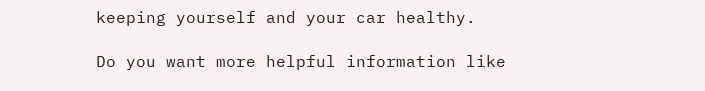keeping yourself and your car healthy.

Do you want more helpful information like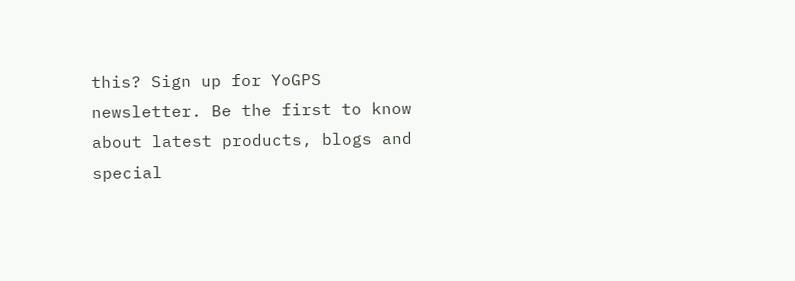this? Sign up for YoGPS newsletter. Be the first to know about latest products, blogs and special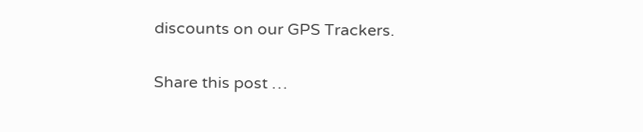discounts on our GPS Trackers.

Share this post …